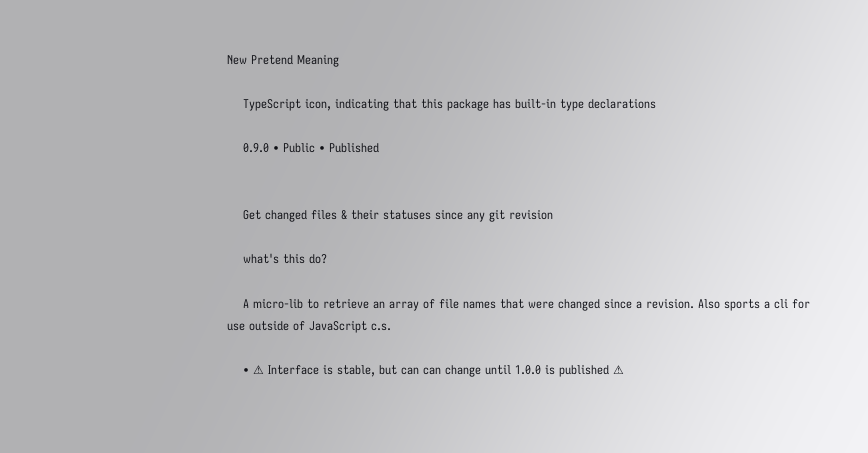New Pretend Meaning

    TypeScript icon, indicating that this package has built-in type declarations

    0.9.0 • Public • Published


    Get changed files & their statuses since any git revision

    what's this do?

    A micro-lib to retrieve an array of file names that were changed since a revision. Also sports a cli for use outside of JavaScript c.s.

    • ⚠ Interface is stable, but can can change until 1.0.0 is published ⚠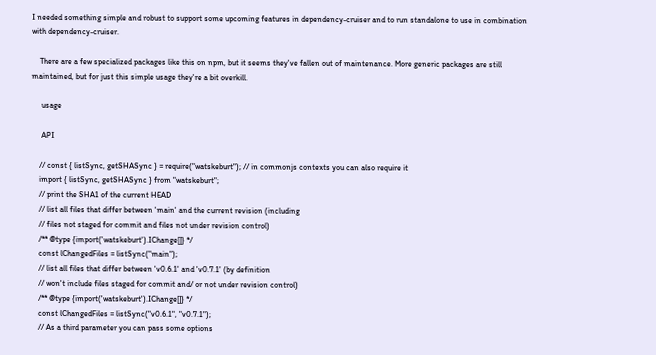I needed something simple and robust to support some upcoming features in dependency-cruiser and to run standalone to use in combination with dependency-cruiser.

    There are a few specialized packages like this on npm, but it seems they've fallen out of maintenance. More generic packages are still maintained, but for just this simple usage they're a bit overkill.

     usage

     API

    // const { listSync, getSHASync } = require("watskeburt"); // in commonjs contexts you can also require it
    import { listSync, getSHASync } from "watskeburt";
    // print the SHA1 of the current HEAD
    // list all files that differ between 'main' and the current revision (including
    // files not staged for commit and files not under revision control)
    /** @type {import('watskeburt').IChange[]} */
    const lChangedFiles = listSync("main");
    // list all files that differ between 'v0.6.1' and 'v0.7.1' (by definition
    // won't include files staged for commit and/ or not under revision control)
    /** @type {import('watskeburt').IChange[]} */
    const lChangedFiles = listSync("v0.6.1", "v0.7.1");
    // As a third parameter you can pass some options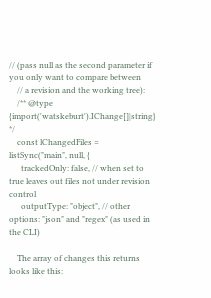// (pass null as the second parameter if you only want to compare between
    // a revision and the working tree):
    /** @type {import('watskeburt').IChange[]|string} */
    const lChangedFiles = listSync("main", null, {
      trackedOnly: false, // when set to true leaves out files not under revision control
      outputType: "object", // other options: "json" and "regex" (as used in the CLI)

    The array of changes this returns looks like this: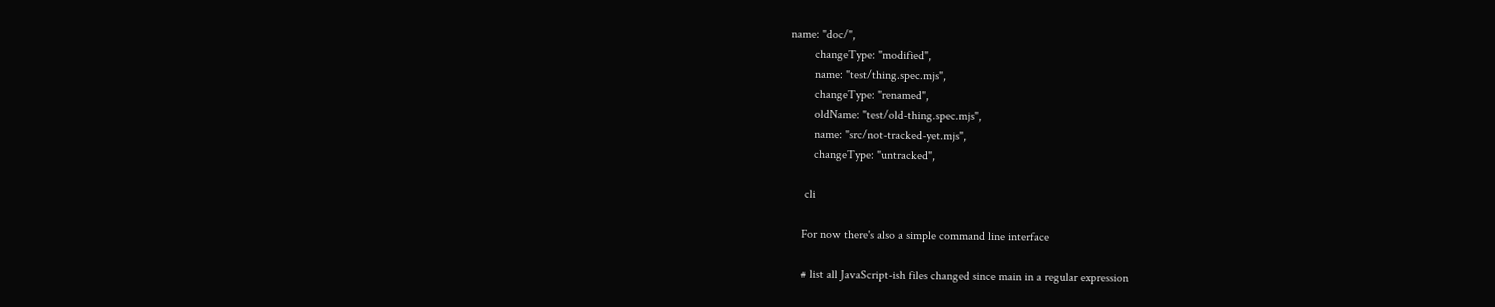name: "doc/",
        changeType: "modified",
        name: "test/thing.spec.mjs",
        changeType: "renamed",
        oldName: "test/old-thing.spec.mjs",
        name: "src/not-tracked-yet.mjs",
        changeType: "untracked",

     cli

    For now there's also a simple command line interface

    # list all JavaScript-ish files changed since main in a regular expression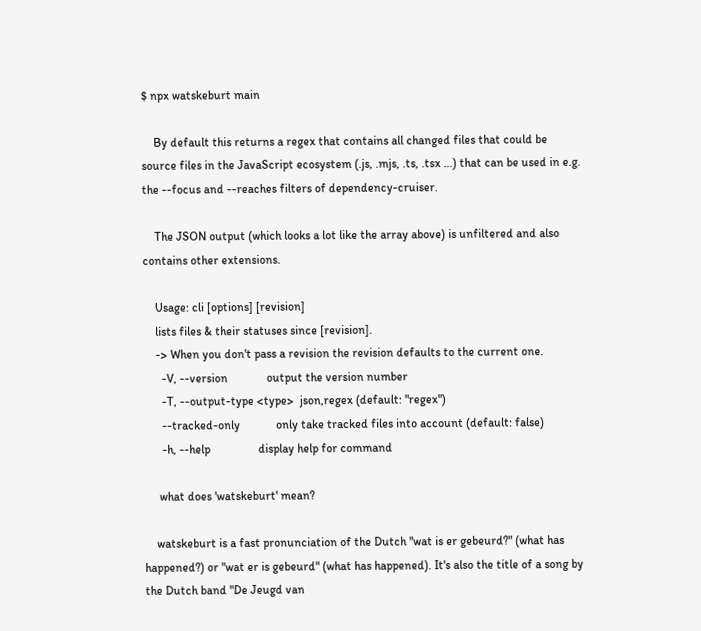$ npx watskeburt main

    By default this returns a regex that contains all changed files that could be source files in the JavaScript ecosystem (.js, .mjs, .ts, .tsx ...) that can be used in e.g. the --focus and --reaches filters of dependency-cruiser.

    The JSON output (which looks a lot like the array above) is unfiltered and also contains other extensions.

    Usage: cli [options] [revision]
    lists files & their statuses since [revision].
    -> When you don't pass a revision the revision defaults to the current one.
      -V, --version             output the version number
      -T, --output-type <type>  json,regex (default: "regex")
      --tracked-only            only take tracked files into account (default: false)
      -h, --help                display help for command

     what does 'watskeburt' mean?

    watskeburt is a fast pronunciation of the Dutch "wat is er gebeurd?" (what has happened?) or "wat er is gebeurd" (what has happened). It's also the title of a song by the Dutch band "De Jeugd van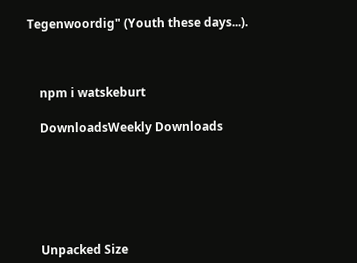Tegenwoordig" (Youth these days...).



    npm i watskeburt

    DownloadsWeekly Downloads






    Unpacked Size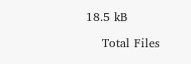18.5 kB

    Total Files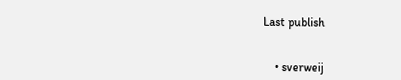Last publish


    • sverweij